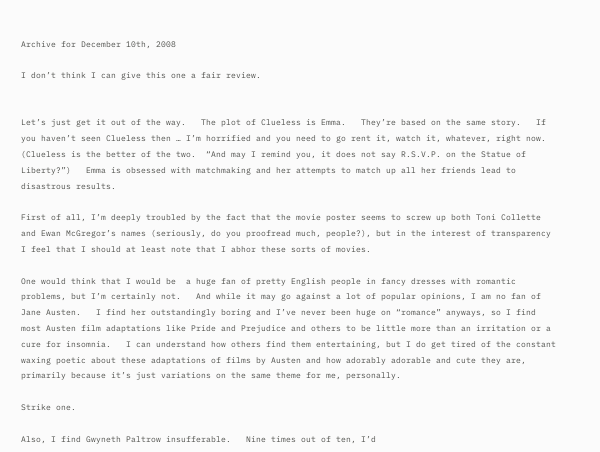Archive for December 10th, 2008

I don’t think I can give this one a fair review.


Let’s just get it out of the way.   The plot of Clueless is Emma.   They’re based on the same story.   If you haven’t seen Clueless then … I’m horrified and you need to go rent it, watch it, whatever, right now.   (Clueless is the better of the two.  “And may I remind you, it does not say R.S.V.P. on the Statue of Liberty?”)   Emma is obsessed with matchmaking and her attempts to match up all her friends lead to disastrous results.

First of all, I’m deeply troubled by the fact that the movie poster seems to screw up both Toni Collette and Ewan McGregor’s names (seriously, do you proofread much, people?), but in the interest of transparency I feel that I should at least note that I abhor these sorts of movies.

One would think that I would be  a huge fan of pretty English people in fancy dresses with romantic problems, but I’m certainly not.   And while it may go against a lot of popular opinions, I am no fan of Jane Austen.   I find her outstandingly boring and I’ve never been huge on “romance” anyways, so I find most Austen film adaptations like Pride and Prejudice and others to be little more than an irritation or a cure for insomnia.   I can understand how others find them entertaining, but I do get tired of the constant waxing poetic about these adaptations of films by Austen and how adorably adorable and cute they are, primarily because it’s just variations on the same theme for me, personally.

Strike one.

Also, I find Gwyneth Paltrow insufferable.   Nine times out of ten, I’d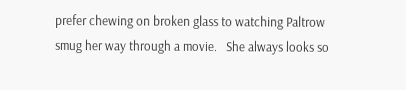prefer chewing on broken glass to watching Paltrow smug her way through a movie.   She always looks so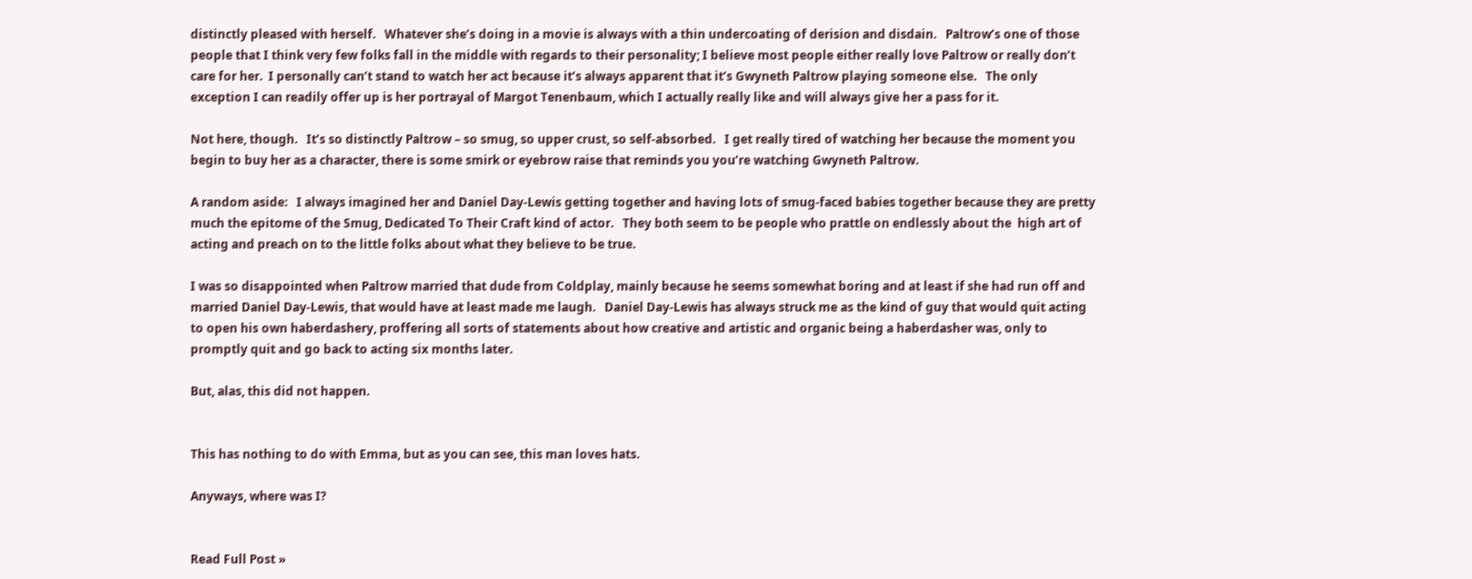distinctly pleased with herself.   Whatever she’s doing in a movie is always with a thin undercoating of derision and disdain.   Paltrow’s one of those people that I think very few folks fall in the middle with regards to their personality; I believe most people either really love Paltrow or really don’t care for her.  I personally can’t stand to watch her act because it’s always apparent that it’s Gwyneth Paltrow playing someone else.   The only exception I can readily offer up is her portrayal of Margot Tenenbaum, which I actually really like and will always give her a pass for it.

Not here, though.   It’s so distinctly Paltrow – so smug, so upper crust, so self-absorbed.   I get really tired of watching her because the moment you begin to buy her as a character, there is some smirk or eyebrow raise that reminds you you’re watching Gwyneth Paltrow.

A random aside:   I always imagined her and Daniel Day-Lewis getting together and having lots of smug-faced babies together because they are pretty much the epitome of the Smug, Dedicated To Their Craft kind of actor.   They both seem to be people who prattle on endlessly about the  high art of acting and preach on to the little folks about what they believe to be true.

I was so disappointed when Paltrow married that dude from Coldplay, mainly because he seems somewhat boring and at least if she had run off and married Daniel Day-Lewis, that would have at least made me laugh.   Daniel Day-Lewis has always struck me as the kind of guy that would quit acting to open his own haberdashery, proffering all sorts of statements about how creative and artistic and organic being a haberdasher was, only to promptly quit and go back to acting six months later.

But, alas, this did not happen.


This has nothing to do with Emma, but as you can see, this man loves hats.

Anyways, where was I?


Read Full Post »